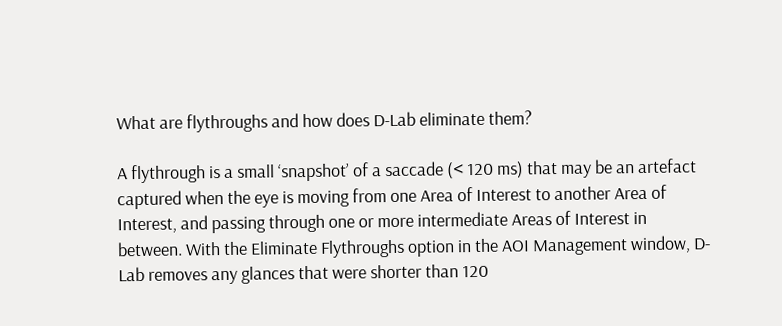What are flythroughs and how does D-Lab eliminate them?

A flythrough is a small ‘snapshot’ of a saccade (< 120 ms) that may be an artefact captured when the eye is moving from one Area of Interest to another Area of Interest, and passing through one or more intermediate Areas of Interest in between. With the Eliminate Flythroughs option in the AOI Management window, D-Lab removes any glances that were shorter than 120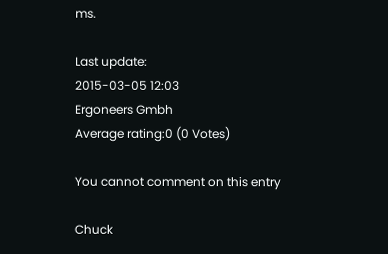ms.

Last update:
2015-03-05 12:03
Ergoneers Gmbh
Average rating:0 (0 Votes)

You cannot comment on this entry

Chuck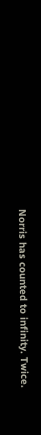Norris has counted to infinity. Twice.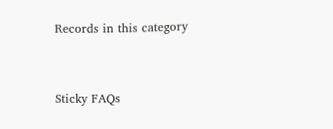Records in this category


Sticky FAQs